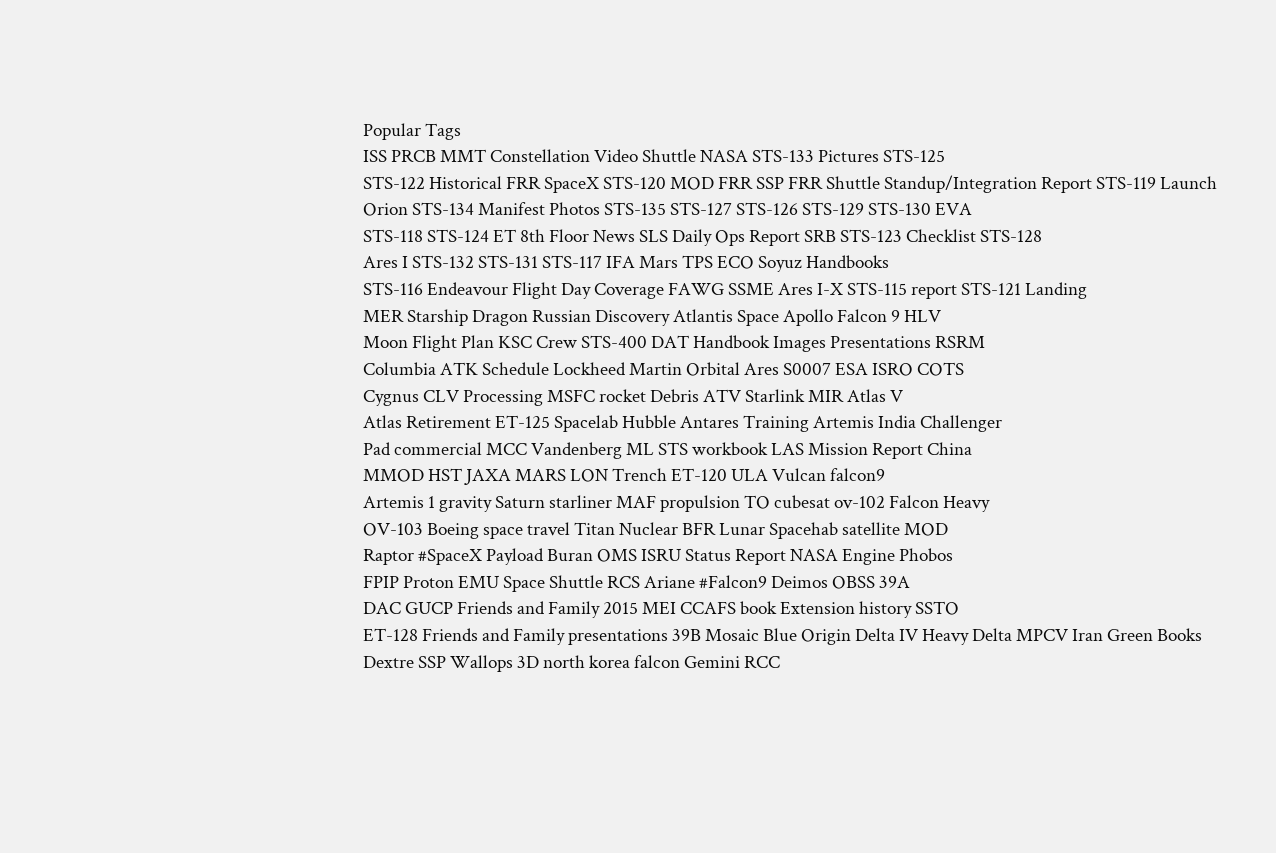Popular Tags
ISS PRCB MMT Constellation Video Shuttle NASA STS-133 Pictures STS-125
STS-122 Historical FRR SpaceX STS-120 MOD FRR SSP FRR Shuttle Standup/Integration Report STS-119 Launch
Orion STS-134 Manifest Photos STS-135 STS-127 STS-126 STS-129 STS-130 EVA
STS-118 STS-124 ET 8th Floor News SLS Daily Ops Report SRB STS-123 Checklist STS-128
Ares I STS-132 STS-131 STS-117 IFA Mars TPS ECO Soyuz Handbooks
STS-116 Endeavour Flight Day Coverage FAWG SSME Ares I-X STS-115 report STS-121 Landing
MER Starship Dragon Russian Discovery Atlantis Space Apollo Falcon 9 HLV
Moon Flight Plan KSC Crew STS-400 DAT Handbook Images Presentations RSRM
Columbia ATK Schedule Lockheed Martin Orbital Ares S0007 ESA ISRO COTS
Cygnus CLV Processing MSFC rocket Debris ATV Starlink MIR Atlas V
Atlas Retirement ET-125 Spacelab Hubble Antares Training Artemis India Challenger
Pad commercial MCC Vandenberg ML STS workbook LAS Mission Report China
MMOD HST JAXA MARS LON Trench ET-120 ULA Vulcan falcon9
Artemis 1 gravity Saturn starliner MAF propulsion TO cubesat ov-102 Falcon Heavy
OV-103 Boeing space travel Titan Nuclear BFR Lunar Spacehab satellite MOD
Raptor #SpaceX Payload Buran OMS ISRU Status Report NASA Engine Phobos
FPIP Proton EMU Space Shuttle RCS Ariane #Falcon9 Deimos OBSS 39A
DAC GUCP Friends and Family 2015 MEI CCAFS book Extension history SSTO
ET-128 Friends and Family presentations 39B Mosaic Blue Origin Delta IV Heavy Delta MPCV Iran Green Books
Dextre SSP Wallops 3D north korea falcon Gemini RCC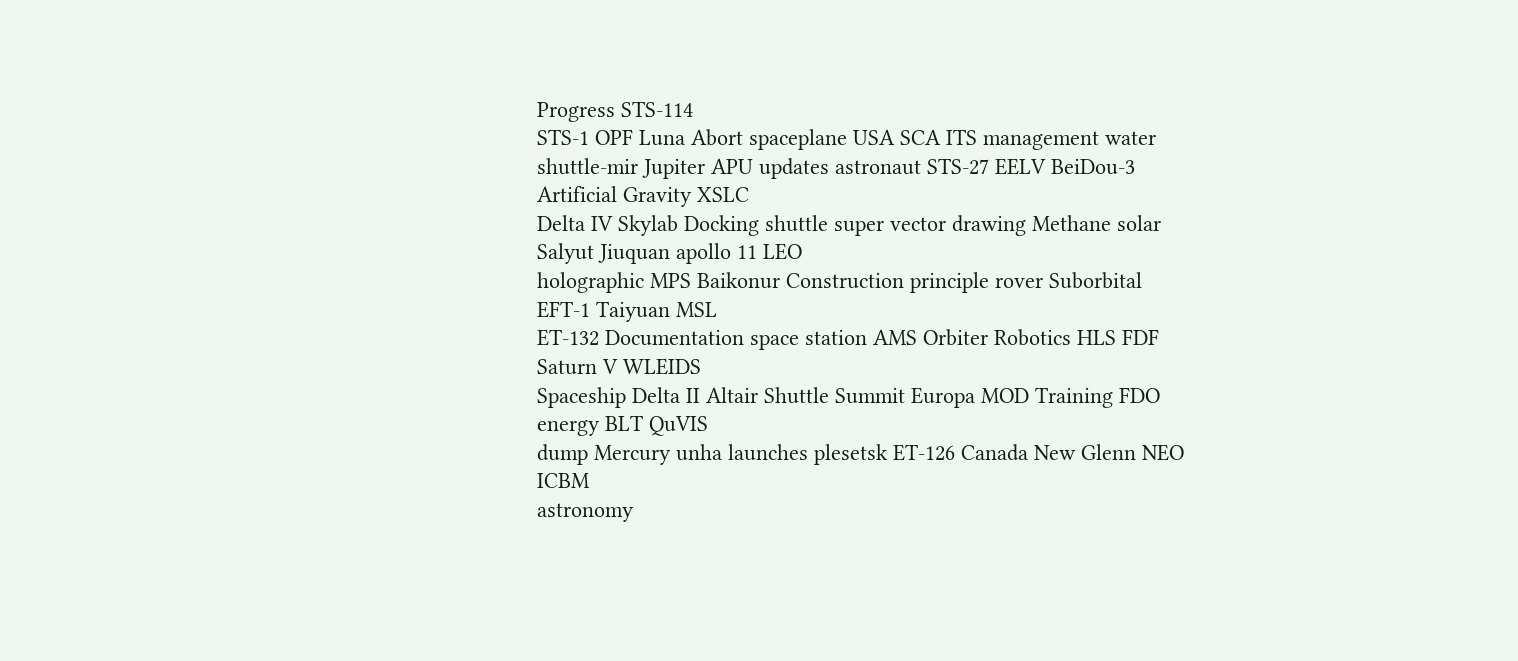Progress STS-114
STS-1 OPF Luna Abort spaceplane USA SCA ITS management water
shuttle-mir Jupiter APU updates astronaut STS-27 EELV BeiDou-3 Artificial Gravity XSLC
Delta IV Skylab Docking shuttle super vector drawing Methane solar Salyut Jiuquan apollo 11 LEO
holographic MPS Baikonur Construction principle rover Suborbital EFT-1 Taiyuan MSL
ET-132 Documentation space station AMS Orbiter Robotics HLS FDF Saturn V WLEIDS
Spaceship Delta II Altair Shuttle Summit Europa MOD Training FDO energy BLT QuVIS
dump Mercury unha launches plesetsk ET-126 Canada New Glenn NEO ICBM
astronomy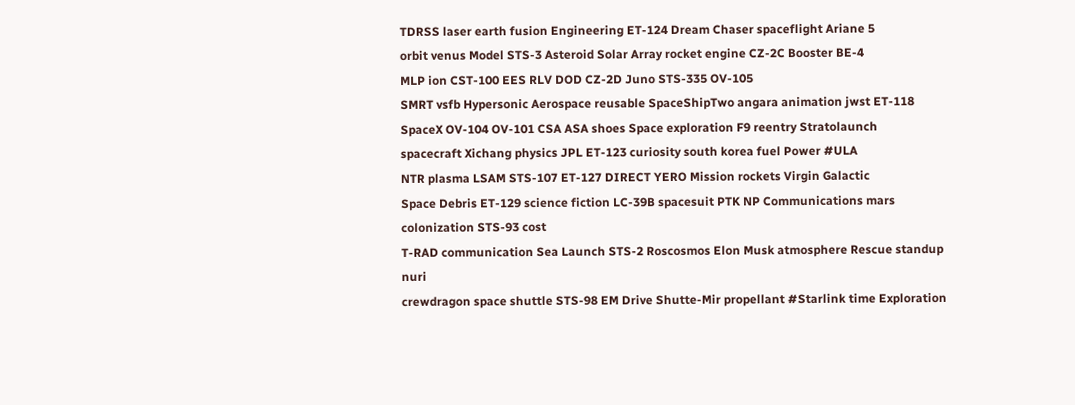TDRSS laser earth fusion Engineering ET-124 Dream Chaser spaceflight Ariane 5
orbit venus Model STS-3 Asteroid Solar Array rocket engine CZ-2C Booster BE-4
MLP ion CST-100 EES RLV DOD CZ-2D Juno STS-335 OV-105
SMRT vsfb Hypersonic Aerospace reusable SpaceShipTwo angara animation jwst ET-118
SpaceX OV-104 OV-101 CSA ASA shoes Space exploration F9 reentry Stratolaunch
spacecraft Xichang physics JPL ET-123 curiosity south korea fuel Power #ULA
NTR plasma LSAM STS-107 ET-127 DIRECT YERO Mission rockets Virgin Galactic
Space Debris ET-129 science fiction LC-39B spacesuit PTK NP Communications mars colonization STS-93 cost
T-RAD communication Sea Launch STS-2 Roscosmos Elon Musk atmosphere Rescue standup nuri
crewdragon space shuttle STS-98 EM Drive Shutte-Mir propellant #Starlink time Exploration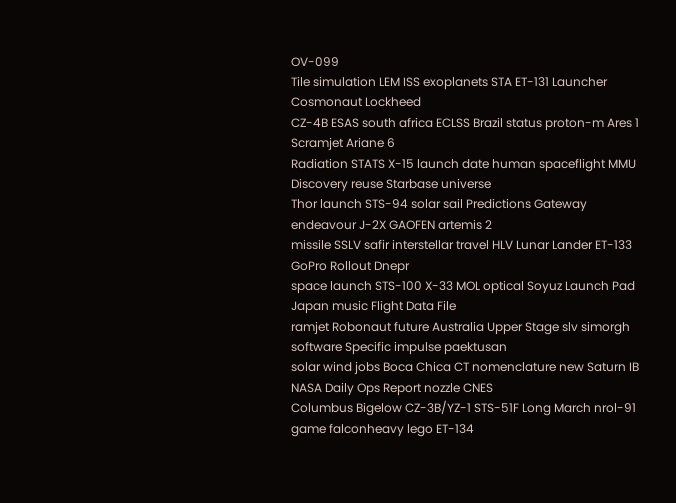OV-099
Tile simulation LEM ISS exoplanets STA ET-131 Launcher Cosmonaut Lockheed
CZ-4B ESAS south africa ECLSS Brazil status proton-m Ares 1 Scramjet Ariane 6
Radiation STATS X-15 launch date human spaceflight MMU Discovery reuse Starbase universe
Thor launch STS-94 solar sail Predictions Gateway endeavour J-2X GAOFEN artemis 2
missile SSLV safir interstellar travel HLV Lunar Lander ET-133 GoPro Rollout Dnepr
space launch STS-100 X-33 MOL optical Soyuz Launch Pad Japan music Flight Data File
ramjet Robonaut future Australia Upper Stage slv simorgh software Specific impulse paektusan
solar wind jobs Boca Chica CT nomenclature new Saturn IB NASA Daily Ops Report nozzle CNES
Columbus Bigelow CZ-3B/YZ-1 STS-51F Long March nrol-91 game falconheavy lego ET-134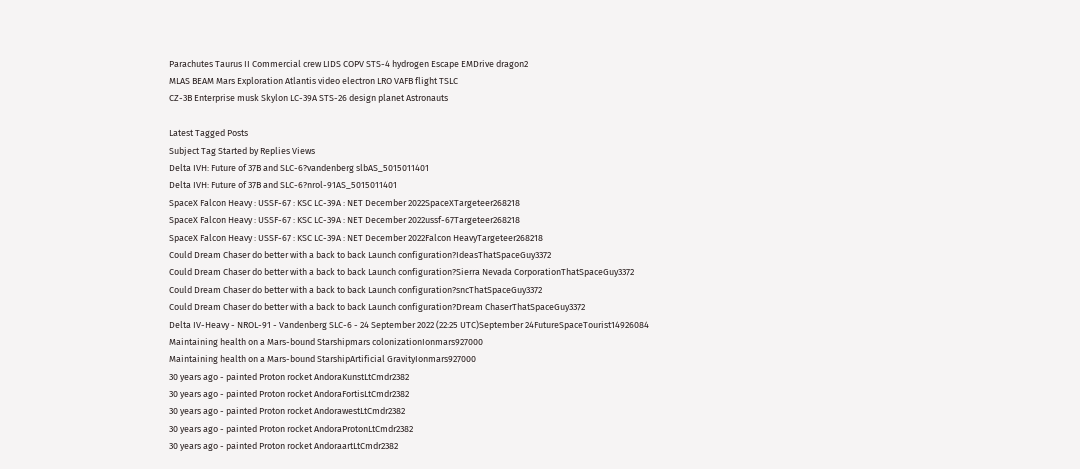Parachutes Taurus II Commercial crew LIDS COPV STS-4 hydrogen Escape EMDrive dragon2
MLAS BEAM Mars Exploration Atlantis video electron LRO VAFB flight TSLC
CZ-3B Enterprise musk Skylon LC-39A STS-26 design planet Astronauts

Latest Tagged Posts
Subject Tag Started by Replies Views
Delta IVH: Future of 37B and SLC-6?vandenberg slbAS_5015011401
Delta IVH: Future of 37B and SLC-6?nrol-91AS_5015011401
SpaceX Falcon Heavy : USSF-67 : KSC LC-39A : NET December 2022SpaceXTargeteer268218
SpaceX Falcon Heavy : USSF-67 : KSC LC-39A : NET December 2022ussf-67Targeteer268218
SpaceX Falcon Heavy : USSF-67 : KSC LC-39A : NET December 2022Falcon HeavyTargeteer268218
Could Dream Chaser do better with a back to back Launch configuration?IdeasThatSpaceGuy3372
Could Dream Chaser do better with a back to back Launch configuration?Sierra Nevada CorporationThatSpaceGuy3372
Could Dream Chaser do better with a back to back Launch configuration?sncThatSpaceGuy3372
Could Dream Chaser do better with a back to back Launch configuration?Dream ChaserThatSpaceGuy3372
Delta IV-Heavy - NROL-91 - Vandenberg SLC-6 - 24 September 2022 (22:25 UTC)September 24FutureSpaceTourist14926084
Maintaining health on a Mars-bound Starshipmars colonizationIonmars927000
Maintaining health on a Mars-bound StarshipArtificial GravityIonmars927000
30 years ago - painted Proton rocket AndoraKunstLtCmdr2382
30 years ago - painted Proton rocket AndoraFortisLtCmdr2382
30 years ago - painted Proton rocket AndorawestLtCmdr2382
30 years ago - painted Proton rocket AndoraProtonLtCmdr2382
30 years ago - painted Proton rocket AndoraartLtCmdr2382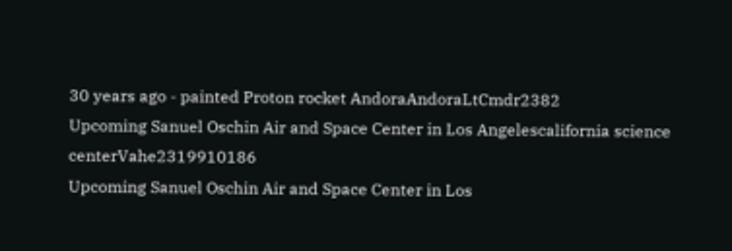30 years ago - painted Proton rocket AndoraAndoraLtCmdr2382
Upcoming Sanuel Oschin Air and Space Center in Los Angelescalifornia science centerVahe2319910186
Upcoming Sanuel Oschin Air and Space Center in Los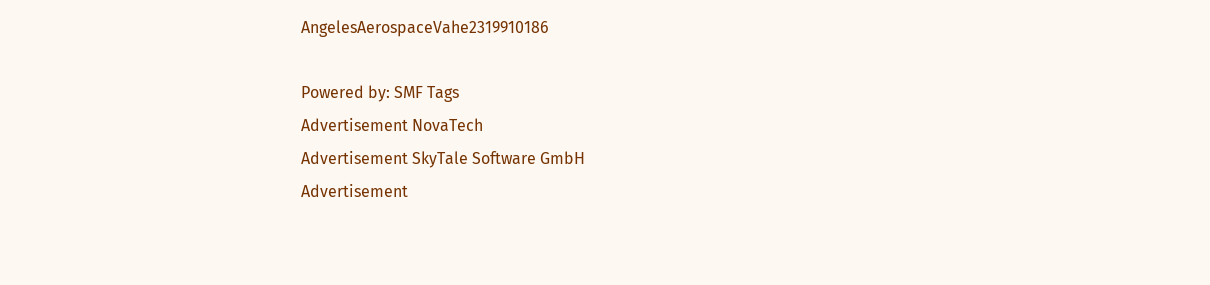AngelesAerospaceVahe2319910186

Powered by: SMF Tags
Advertisement NovaTech
Advertisement SkyTale Software GmbH
Advertisement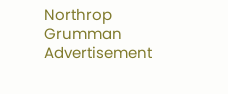Northrop Grumman
Advertisement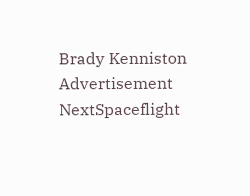Brady Kenniston
Advertisement NextSpaceflight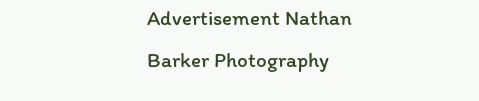Advertisement Nathan Barker Photography